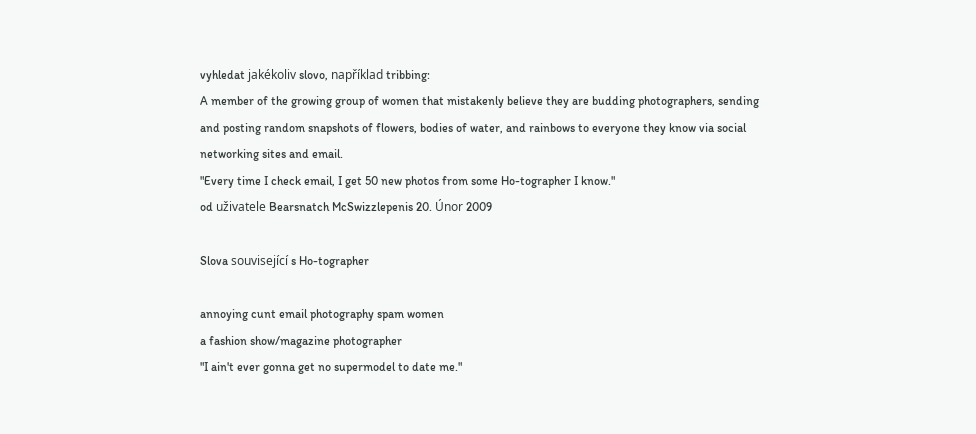vyhledat jakékoliv slovo, například tribbing:
A member of the growing group of women that mistakenly believe they are budding photographers, sending and posting random snapshots of flowers, bodies of water, and rainbows to everyone they know via social networking sites and email.
"Every time I check email, I get 50 new photos from some Ho-tographer I know."
od uživatele Bearsnatch McSwizzlepenis 20. Únor 2009

Slova související s Ho-tographer

annoying cunt email photography spam women
a fashion show/magazine photographer
"I ain't ever gonna get no supermodel to date me."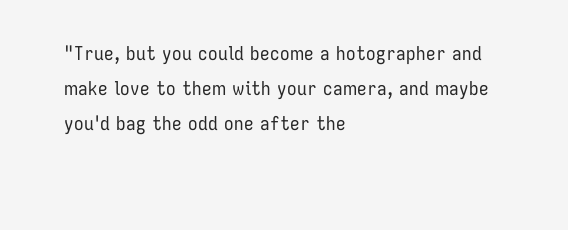"True, but you could become a hotographer and make love to them with your camera, and maybe you'd bag the odd one after the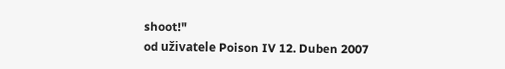shoot!"
od uživatele Poison IV 12. Duben 2007